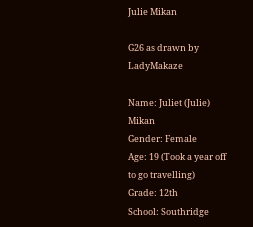Julie Mikan

G26 as drawn by LadyMakaze

Name: Juliet (Julie) Mikan
Gender: Female
Age: 19 (Took a year off to go travelling)
Grade: 12th
School: Southridge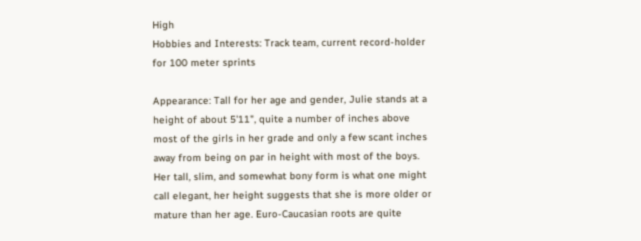High
Hobbies and Interests: Track team, current record-holder for 100 meter sprints

Appearance: Tall for her age and gender, Julie stands at a height of about 5'11", quite a number of inches above most of the girls in her grade and only a few scant inches away from being on par in height with most of the boys. Her tall, slim, and somewhat bony form is what one might call elegant, her height suggests that she is more older or mature than her age. Euro-Caucasian roots are quite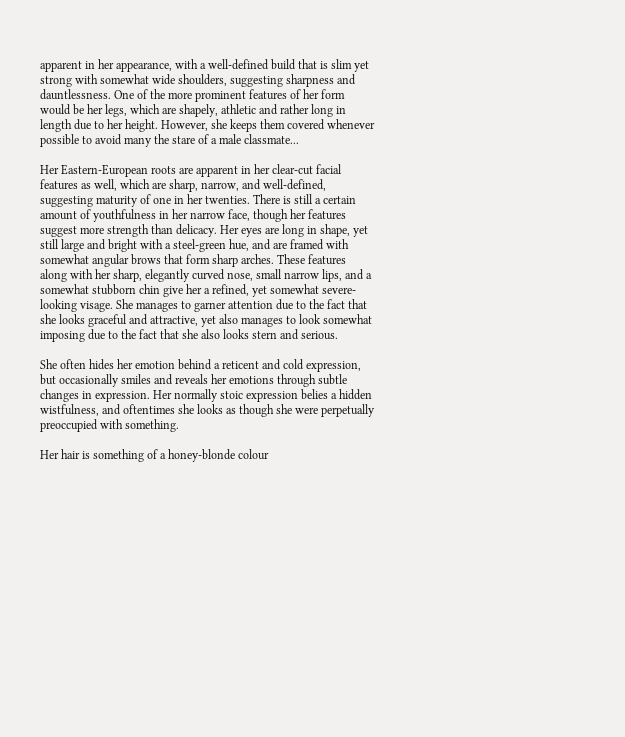apparent in her appearance, with a well-defined build that is slim yet strong with somewhat wide shoulders, suggesting sharpness and dauntlessness. One of the more prominent features of her form would be her legs, which are shapely, athletic and rather long in length due to her height. However, she keeps them covered whenever possible to avoid many the stare of a male classmate...

Her Eastern-European roots are apparent in her clear-cut facial features as well, which are sharp, narrow, and well-defined, suggesting maturity of one in her twenties. There is still a certain amount of youthfulness in her narrow face, though her features suggest more strength than delicacy. Her eyes are long in shape, yet still large and bright with a steel-green hue, and are framed with somewhat angular brows that form sharp arches. These features along with her sharp, elegantly curved nose, small narrow lips, and a somewhat stubborn chin give her a refined, yet somewhat severe-looking visage. She manages to garner attention due to the fact that she looks graceful and attractive, yet also manages to look somewhat imposing due to the fact that she also looks stern and serious.

She often hides her emotion behind a reticent and cold expression, but occasionally smiles and reveals her emotions through subtle changes in expression. Her normally stoic expression belies a hidden wistfulness, and oftentimes she looks as though she were perpetually preoccupied with something.

Her hair is something of a honey-blonde colour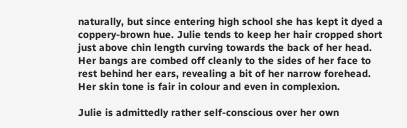naturally, but since entering high school she has kept it dyed a coppery-brown hue. Julie tends to keep her hair cropped short just above chin length curving towards the back of her head. Her bangs are combed off cleanly to the sides of her face to rest behind her ears, revealing a bit of her narrow forehead. Her skin tone is fair in colour and even in complexion.

Julie is admittedly rather self-conscious over her own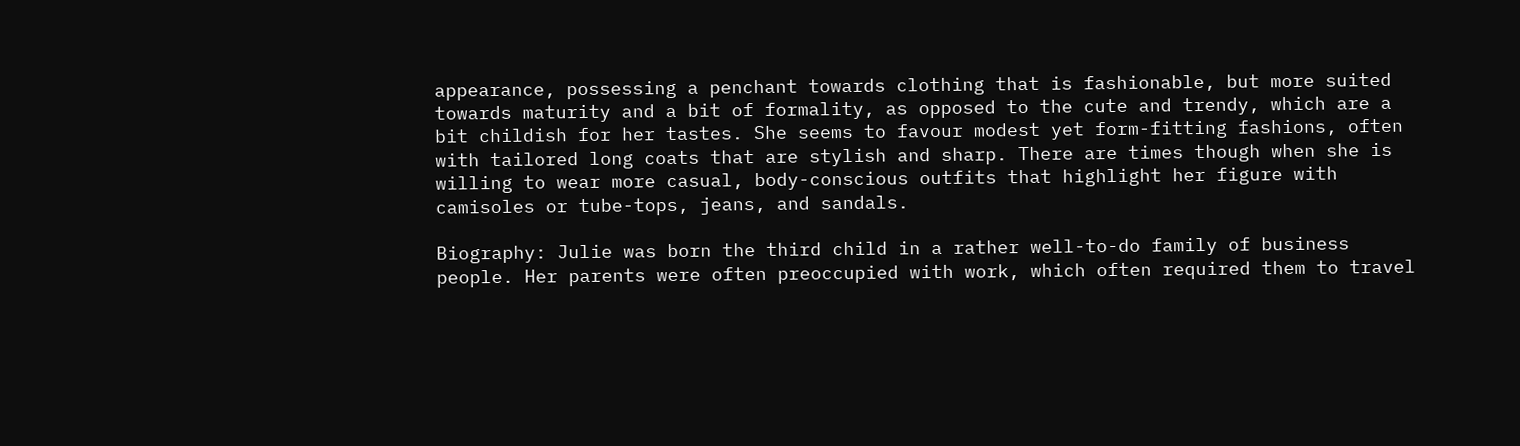appearance, possessing a penchant towards clothing that is fashionable, but more suited towards maturity and a bit of formality, as opposed to the cute and trendy, which are a bit childish for her tastes. She seems to favour modest yet form-fitting fashions, often with tailored long coats that are stylish and sharp. There are times though when she is willing to wear more casual, body-conscious outfits that highlight her figure with camisoles or tube-tops, jeans, and sandals.

Biography: Julie was born the third child in a rather well-to-do family of business people. Her parents were often preoccupied with work, which often required them to travel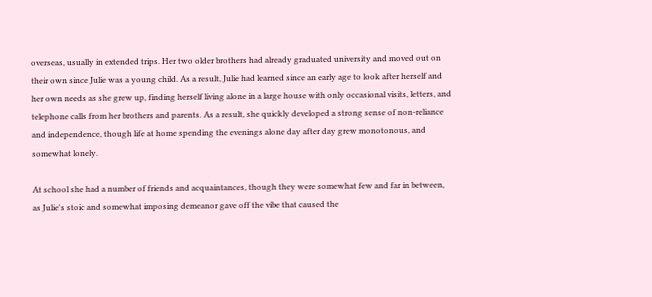overseas, usually in extended trips. Her two older brothers had already graduated university and moved out on their own since Julie was a young child. As a result, Julie had learned since an early age to look after herself and her own needs as she grew up, finding herself living alone in a large house with only occasional visits, letters, and telephone calls from her brothers and parents. As a result, she quickly developed a strong sense of non-reliance and independence, though life at home spending the evenings alone day after day grew monotonous, and somewhat lonely.

At school she had a number of friends and acquaintances, though they were somewhat few and far in between, as Julie's stoic and somewhat imposing demeanor gave off the vibe that caused the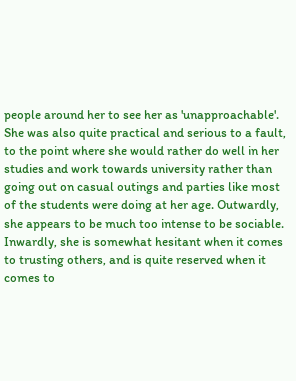people around her to see her as 'unapproachable'. She was also quite practical and serious to a fault, to the point where she would rather do well in her studies and work towards university rather than going out on casual outings and parties like most of the students were doing at her age. Outwardly, she appears to be much too intense to be sociable. Inwardly, she is somewhat hesitant when it comes to trusting others, and is quite reserved when it comes to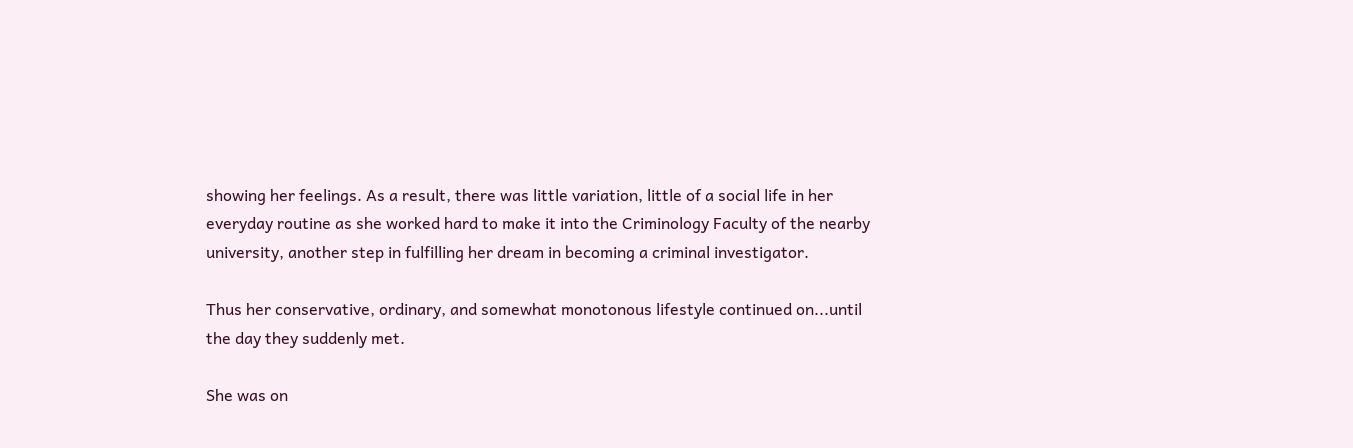showing her feelings. As a result, there was little variation, little of a social life in her everyday routine as she worked hard to make it into the Criminology Faculty of the nearby university, another step in fulfilling her dream in becoming a criminal investigator.

Thus her conservative, ordinary, and somewhat monotonous lifestyle continued on...until the day they suddenly met.

She was on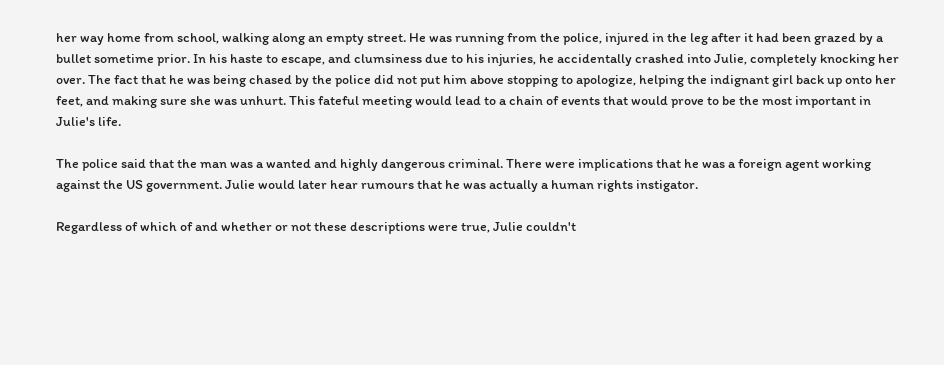her way home from school, walking along an empty street. He was running from the police, injured in the leg after it had been grazed by a bullet sometime prior. In his haste to escape, and clumsiness due to his injuries, he accidentally crashed into Julie, completely knocking her over. The fact that he was being chased by the police did not put him above stopping to apologize, helping the indignant girl back up onto her feet, and making sure she was unhurt. This fateful meeting would lead to a chain of events that would prove to be the most important in Julie's life.

The police said that the man was a wanted and highly dangerous criminal. There were implications that he was a foreign agent working against the US government. Julie would later hear rumours that he was actually a human rights instigator.

Regardless of which of and whether or not these descriptions were true, Julie couldn't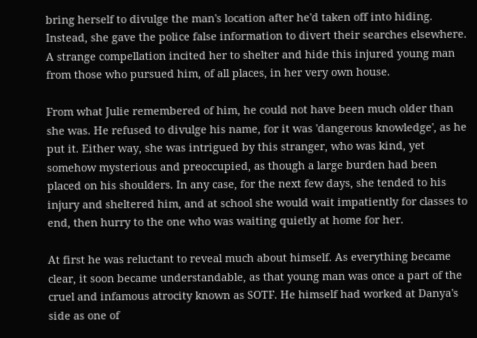bring herself to divulge the man's location after he'd taken off into hiding. Instead, she gave the police false information to divert their searches elsewhere. A strange compellation incited her to shelter and hide this injured young man from those who pursued him, of all places, in her very own house.

From what Julie remembered of him, he could not have been much older than she was. He refused to divulge his name, for it was 'dangerous knowledge', as he put it. Either way, she was intrigued by this stranger, who was kind, yet somehow mysterious and preoccupied, as though a large burden had been placed on his shoulders. In any case, for the next few days, she tended to his injury and sheltered him, and at school she would wait impatiently for classes to end, then hurry to the one who was waiting quietly at home for her.

At first he was reluctant to reveal much about himself. As everything became clear, it soon became understandable, as that young man was once a part of the cruel and infamous atrocity known as SOTF. He himself had worked at Danya's side as one of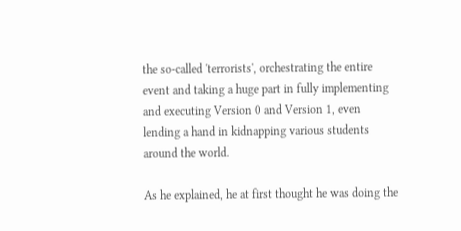the so-called 'terrorists', orchestrating the entire event and taking a huge part in fully implementing and executing Version 0 and Version 1, even lending a hand in kidnapping various students around the world.

As he explained, he at first thought he was doing the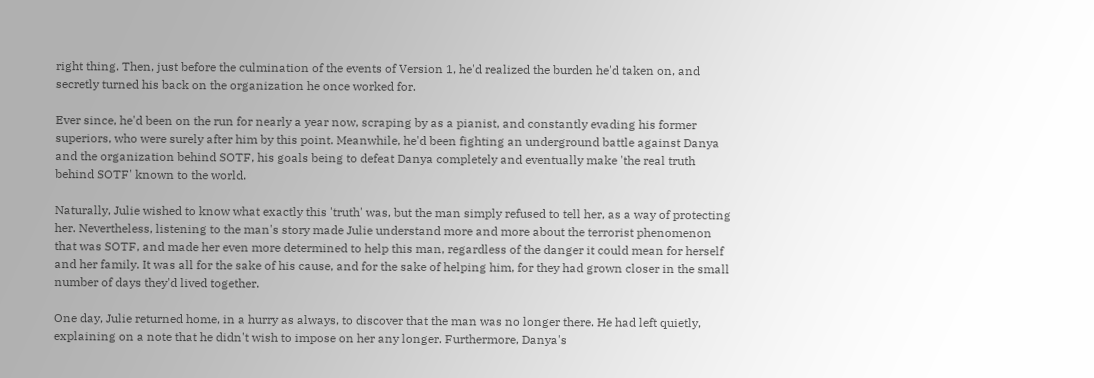right thing. Then, just before the culmination of the events of Version 1, he'd realized the burden he'd taken on, and secretly turned his back on the organization he once worked for.

Ever since, he'd been on the run for nearly a year now, scraping by as a pianist, and constantly evading his former superiors, who were surely after him by this point. Meanwhile, he'd been fighting an underground battle against Danya and the organization behind SOTF, his goals being to defeat Danya completely and eventually make 'the real truth behind SOTF' known to the world.

Naturally, Julie wished to know what exactly this 'truth' was, but the man simply refused to tell her, as a way of protecting her. Nevertheless, listening to the man's story made Julie understand more and more about the terrorist phenomenon that was SOTF, and made her even more determined to help this man, regardless of the danger it could mean for herself and her family. It was all for the sake of his cause, and for the sake of helping him, for they had grown closer in the small number of days they'd lived together.

One day, Julie returned home, in a hurry as always, to discover that the man was no longer there. He had left quietly, explaining on a note that he didn't wish to impose on her any longer. Furthermore, Danya's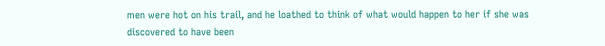men were hot on his trail, and he loathed to think of what would happen to her if she was discovered to have been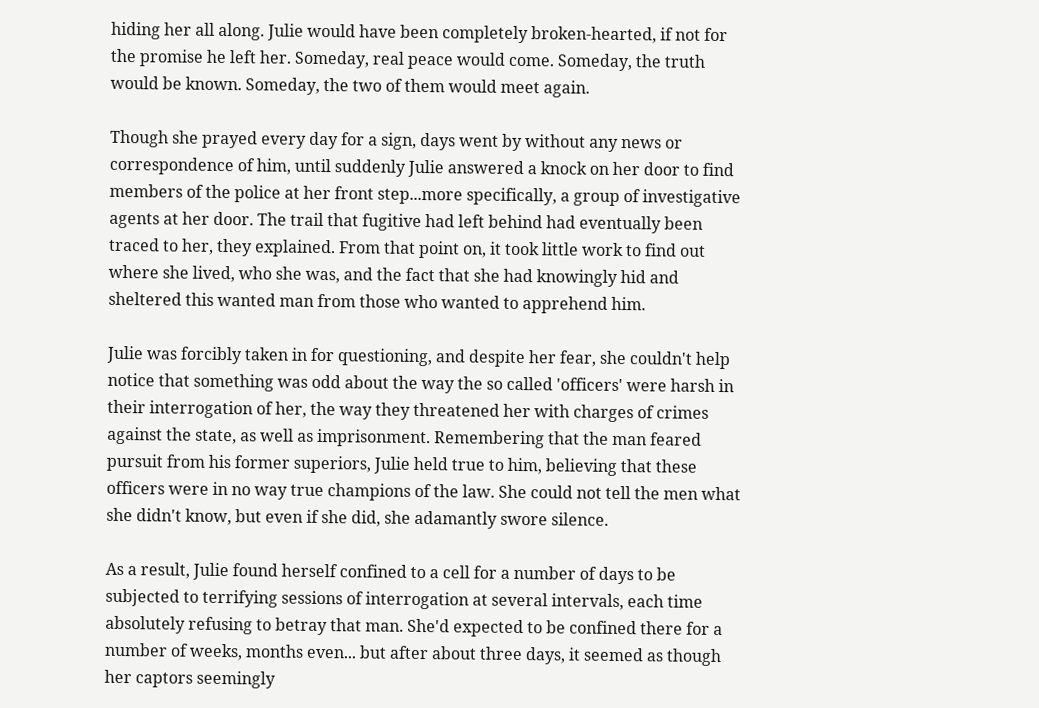hiding her all along. Julie would have been completely broken-hearted, if not for the promise he left her. Someday, real peace would come. Someday, the truth would be known. Someday, the two of them would meet again.

Though she prayed every day for a sign, days went by without any news or correspondence of him, until suddenly Julie answered a knock on her door to find members of the police at her front step...more specifically, a group of investigative agents at her door. The trail that fugitive had left behind had eventually been traced to her, they explained. From that point on, it took little work to find out where she lived, who she was, and the fact that she had knowingly hid and sheltered this wanted man from those who wanted to apprehend him.

Julie was forcibly taken in for questioning, and despite her fear, she couldn't help notice that something was odd about the way the so called 'officers' were harsh in their interrogation of her, the way they threatened her with charges of crimes against the state, as well as imprisonment. Remembering that the man feared pursuit from his former superiors, Julie held true to him, believing that these officers were in no way true champions of the law. She could not tell the men what she didn't know, but even if she did, she adamantly swore silence.

As a result, Julie found herself confined to a cell for a number of days to be subjected to terrifying sessions of interrogation at several intervals, each time absolutely refusing to betray that man. She'd expected to be confined there for a number of weeks, months even... but after about three days, it seemed as though her captors seemingly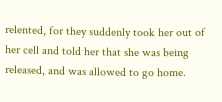relented, for they suddenly took her out of her cell and told her that she was being released, and was allowed to go home.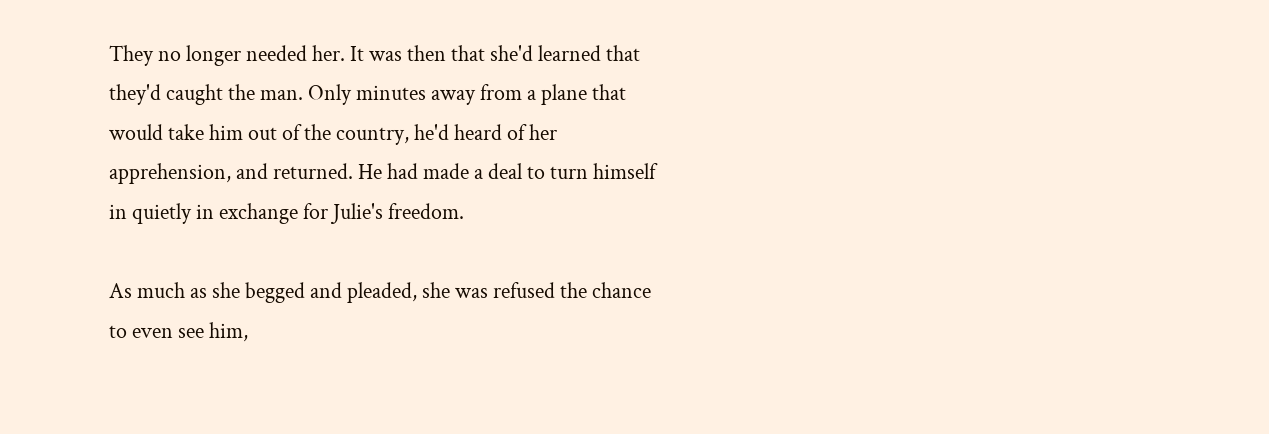They no longer needed her. It was then that she'd learned that they'd caught the man. Only minutes away from a plane that would take him out of the country, he'd heard of her apprehension, and returned. He had made a deal to turn himself in quietly in exchange for Julie's freedom.

As much as she begged and pleaded, she was refused the chance to even see him,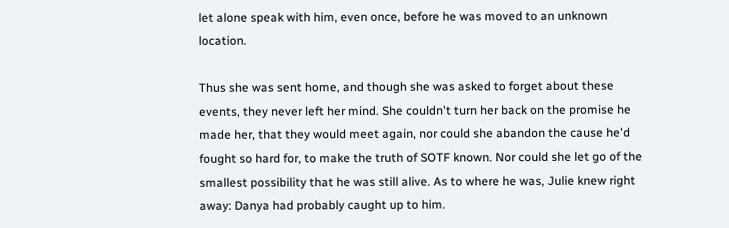let alone speak with him, even once, before he was moved to an unknown location.

Thus she was sent home, and though she was asked to forget about these events, they never left her mind. She couldn't turn her back on the promise he made her, that they would meet again, nor could she abandon the cause he'd fought so hard for, to make the truth of SOTF known. Nor could she let go of the smallest possibility that he was still alive. As to where he was, Julie knew right away: Danya had probably caught up to him.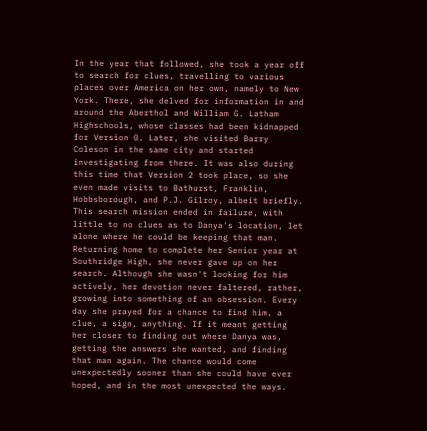In the year that followed, she took a year off to search for clues, travelling to various places over America on her own, namely to New York. There, she delved for information in and around the Aberthol and William G. Latham Highschools, whose classes had been kidnapped for Version 0. Later, she visited Barry Coleson in the same city and started investigating from there. It was also during this time that Version 2 took place, so she even made visits to Bathurst, Franklin, Hobbsborough, and P.J. Gilroy, albeit briefly. This search mission ended in failure, with little to no clues as to Danya's location, let alone where he could be keeping that man. Returning home to complete her Senior year at Southridge High, she never gave up on her search. Although she wasn't looking for him actively, her devotion never faltered, rather, growing into something of an obsession. Every day she prayed for a chance to find him, a clue, a sign, anything. If it meant getting her closer to finding out where Danya was, getting the answers she wanted, and finding that man again. The chance would come unexpectedly sooner than she could have ever hoped, and in the most unexpected the ways.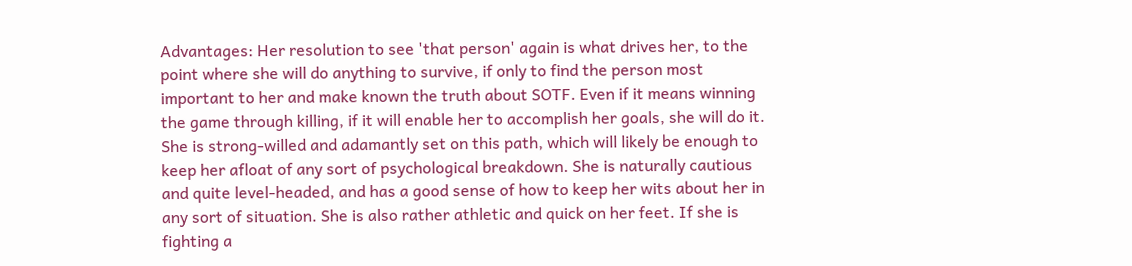Advantages: Her resolution to see 'that person' again is what drives her, to the point where she will do anything to survive, if only to find the person most important to her and make known the truth about SOTF. Even if it means winning the game through killing, if it will enable her to accomplish her goals, she will do it. She is strong-willed and adamantly set on this path, which will likely be enough to keep her afloat of any sort of psychological breakdown. She is naturally cautious and quite level-headed, and has a good sense of how to keep her wits about her in any sort of situation. She is also rather athletic and quick on her feet. If she is fighting a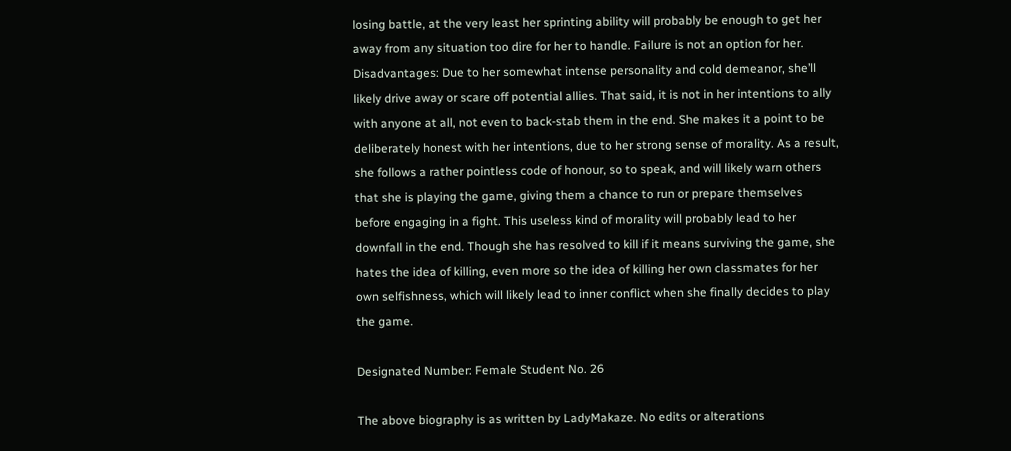losing battle, at the very least her sprinting ability will probably be enough to get her away from any situation too dire for her to handle. Failure is not an option for her.
Disadvantages: Due to her somewhat intense personality and cold demeanor, she’ll likely drive away or scare off potential allies. That said, it is not in her intentions to ally with anyone at all, not even to back-stab them in the end. She makes it a point to be deliberately honest with her intentions, due to her strong sense of morality. As a result, she follows a rather pointless code of honour, so to speak, and will likely warn others that she is playing the game, giving them a chance to run or prepare themselves before engaging in a fight. This useless kind of morality will probably lead to her downfall in the end. Though she has resolved to kill if it means surviving the game, she hates the idea of killing, even more so the idea of killing her own classmates for her own selfishness, which will likely lead to inner conflict when she finally decides to play the game.

Designated Number: Female Student No. 26

The above biography is as written by LadyMakaze. No edits or alterations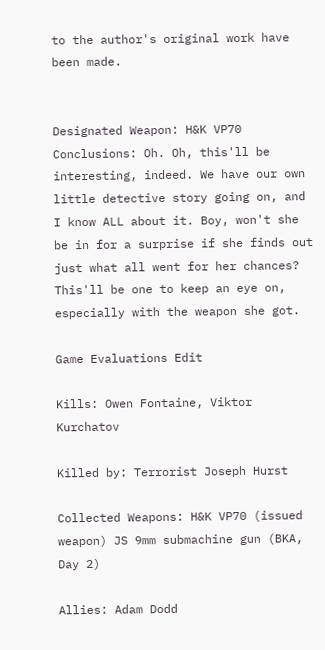to the author's original work have been made.


Designated Weapon: H&K VP70
Conclusions: Oh. Oh, this'll be interesting, indeed. We have our own little detective story going on, and I know ALL about it. Boy, won't she be in for a surprise if she finds out just what all went for her chances? This'll be one to keep an eye on, especially with the weapon she got.

Game Evaluations Edit

Kills: Owen Fontaine, Viktor Kurchatov

Killed by: Terrorist Joseph Hurst

Collected Weapons: H&K VP70 (issued weapon) JS 9mm submachine gun (BKA, Day 2)

Allies: Adam Dodd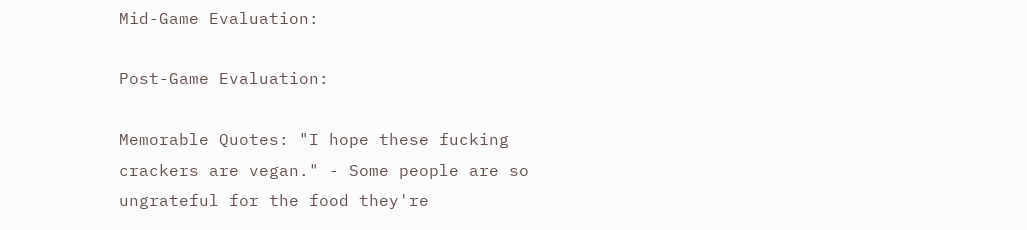Mid-Game Evaluation:

Post-Game Evaluation:

Memorable Quotes: "I hope these fucking crackers are vegan." - Some people are so ungrateful for the food they're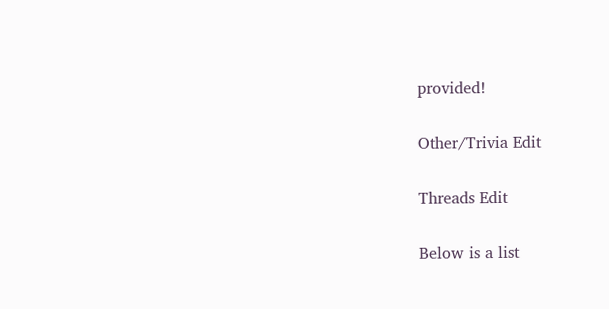provided!

Other/Trivia Edit

Threads Edit

Below is a list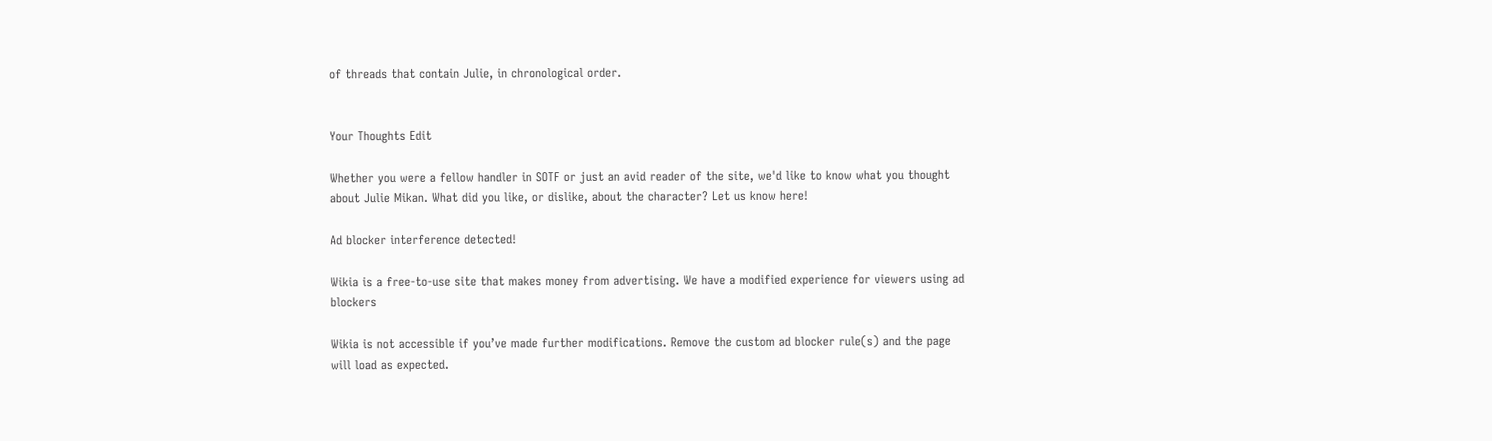of threads that contain Julie, in chronological order.


Your Thoughts Edit

Whether you were a fellow handler in SOTF or just an avid reader of the site, we'd like to know what you thought about Julie Mikan. What did you like, or dislike, about the character? Let us know here!

Ad blocker interference detected!

Wikia is a free-to-use site that makes money from advertising. We have a modified experience for viewers using ad blockers

Wikia is not accessible if you’ve made further modifications. Remove the custom ad blocker rule(s) and the page will load as expected.